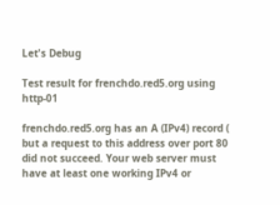Let's Debug

Test result for frenchdo.red5.org using http-01

frenchdo.red5.org has an A (IPv4) record ( but a request to this address over port 80 did not succeed. Your web server must have at least one working IPv4 or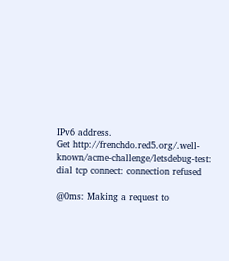IPv6 address.
Get http://frenchdo.red5.org/.well-known/acme-challenge/letsdebug-test: dial tcp connect: connection refused

@0ms: Making a request to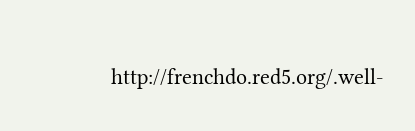http://frenchdo.red5.org/.well-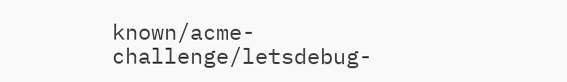known/acme-challenge/letsdebug-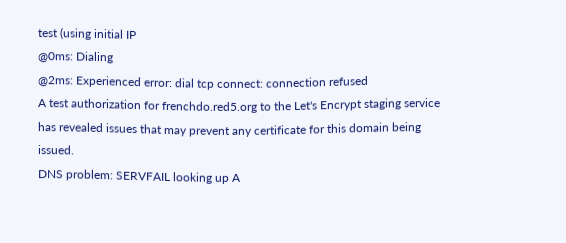test (using initial IP
@0ms: Dialing
@2ms: Experienced error: dial tcp connect: connection refused
A test authorization for frenchdo.red5.org to the Let's Encrypt staging service has revealed issues that may prevent any certificate for this domain being issued.
DNS problem: SERVFAIL looking up A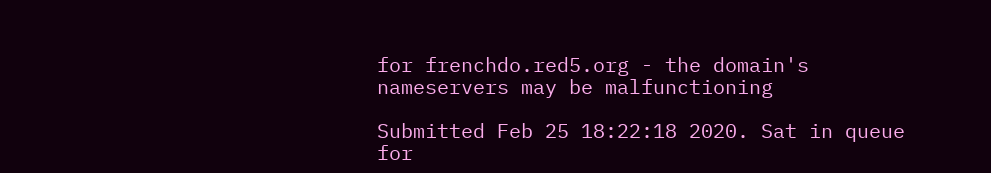for frenchdo.red5.org - the domain's nameservers may be malfunctioning

Submitted Feb 25 18:22:18 2020. Sat in queue for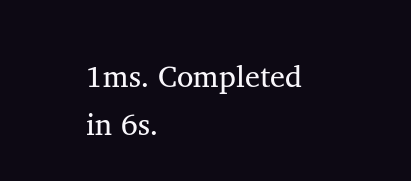1ms. Completed in 6s.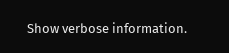Show verbose information.